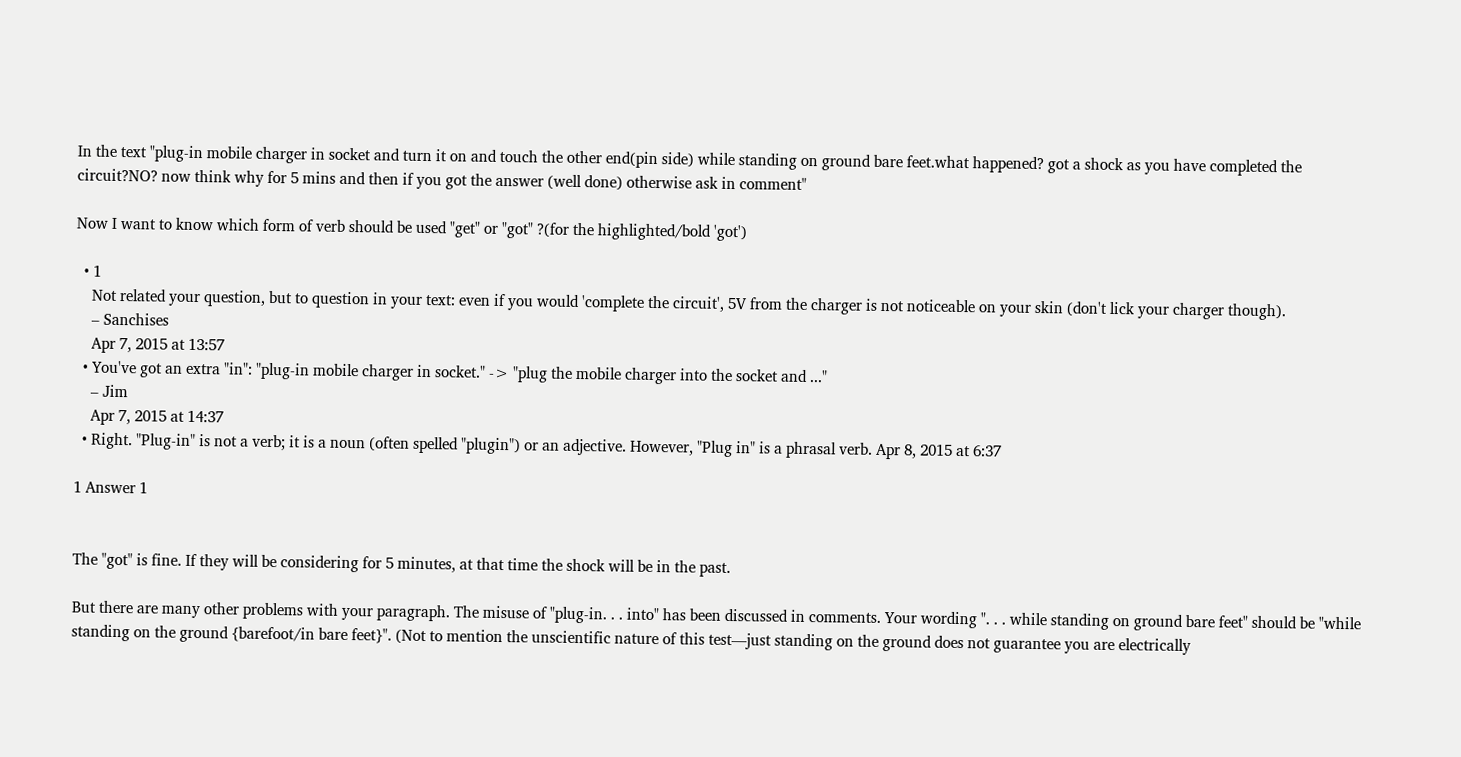In the text "plug-in mobile charger in socket and turn it on and touch the other end(pin side) while standing on ground bare feet.what happened? got a shock as you have completed the circuit?NO? now think why for 5 mins and then if you got the answer (well done) otherwise ask in comment"

Now I want to know which form of verb should be used "get" or "got" ?(for the highlighted/bold 'got')

  • 1
    Not related your question, but to question in your text: even if you would 'complete the circuit', 5V from the charger is not noticeable on your skin (don't lick your charger though).
    – Sanchises
    Apr 7, 2015 at 13:57
  • You've got an extra "in": "plug-in mobile charger in socket." -> "plug the mobile charger into the socket and ..."
    – Jim
    Apr 7, 2015 at 14:37
  • Right. "Plug-in" is not a verb; it is a noun (often spelled "plugin") or an adjective. However, "Plug in" is a phrasal verb. Apr 8, 2015 at 6:37

1 Answer 1


The "got" is fine. If they will be considering for 5 minutes, at that time the shock will be in the past.

But there are many other problems with your paragraph. The misuse of "plug-in. . . into" has been discussed in comments. Your wording ". . . while standing on ground bare feet" should be "while standing on the ground {barefoot/in bare feet}". (Not to mention the unscientific nature of this test—just standing on the ground does not guarantee you are electrically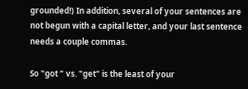grounded!) In addition, several of your sentences are not begun with a capital letter, and your last sentence needs a couple commas.

So "got " vs. "get" is the least of your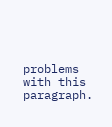problems with this paragraph.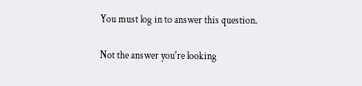You must log in to answer this question.

Not the answer you're looking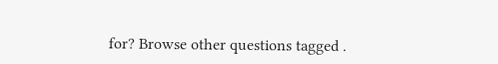for? Browse other questions tagged .